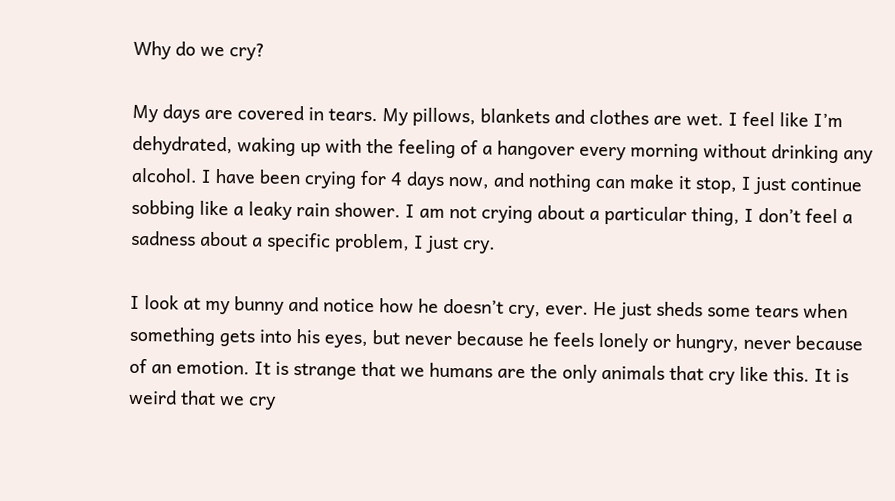Why do we cry?

My days are covered in tears. My pillows, blankets and clothes are wet. I feel like I’m dehydrated, waking up with the feeling of a hangover every morning without drinking any alcohol. I have been crying for 4 days now, and nothing can make it stop, I just continue sobbing like a leaky rain shower. I am not crying about a particular thing, I don’t feel a sadness about a specific problem, I just cry.

I look at my bunny and notice how he doesn’t cry, ever. He just sheds some tears when something gets into his eyes, but never because he feels lonely or hungry, never because of an emotion. It is strange that we humans are the only animals that cry like this. It is weird that we cry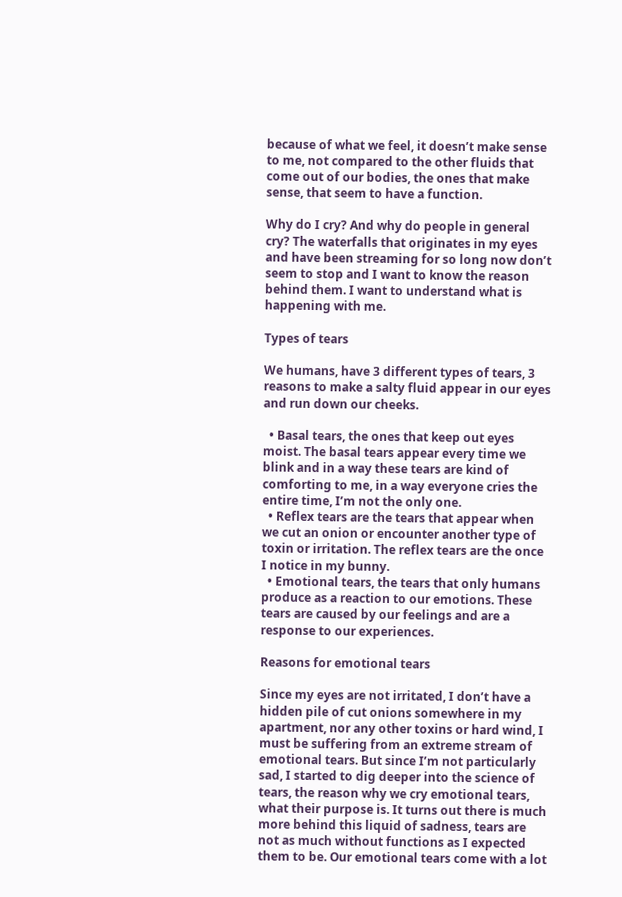because of what we feel, it doesn’t make sense to me, not compared to the other fluids that come out of our bodies, the ones that make sense, that seem to have a function.

Why do I cry? And why do people in general cry? The waterfalls that originates in my eyes and have been streaming for so long now don’t seem to stop and I want to know the reason behind them. I want to understand what is happening with me.

Types of tears

We humans, have 3 different types of tears, 3 reasons to make a salty fluid appear in our eyes and run down our cheeks.

  • Basal tears, the ones that keep out eyes moist. The basal tears appear every time we blink and in a way these tears are kind of comforting to me, in a way everyone cries the entire time, I’m not the only one.
  • Reflex tears are the tears that appear when we cut an onion or encounter another type of toxin or irritation. The reflex tears are the once I notice in my bunny.
  • Emotional tears, the tears that only humans produce as a reaction to our emotions. These tears are caused by our feelings and are a response to our experiences.

Reasons for emotional tears

Since my eyes are not irritated, I don’t have a hidden pile of cut onions somewhere in my apartment, nor any other toxins or hard wind, I must be suffering from an extreme stream of emotional tears. But since I’m not particularly sad, I started to dig deeper into the science of tears, the reason why we cry emotional tears, what their purpose is. It turns out there is much more behind this liquid of sadness, tears are not as much without functions as I expected them to be. Our emotional tears come with a lot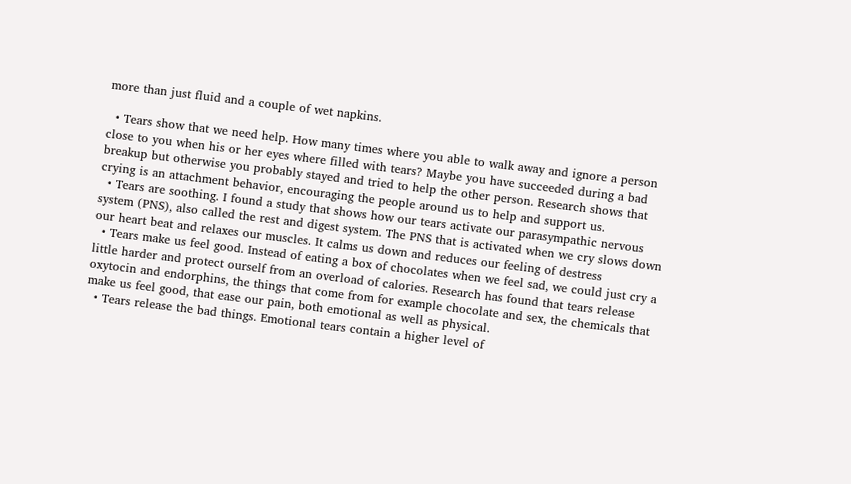more than just fluid and a couple of wet napkins.

  • Tears show that we need help. How many times where you able to walk away and ignore a person close to you when his or her eyes where filled with tears? Maybe you have succeeded during a bad breakup but otherwise you probably stayed and tried to help the other person. Research shows that crying is an attachment behavior, encouraging the people around us to help and support us.
  • Tears are soothing. I found a study that shows how our tears activate our parasympathic nervous system (PNS), also called the rest and digest system. The PNS that is activated when we cry slows down our heart beat and relaxes our muscles. It calms us down and reduces our feeling of destress
  • Tears make us feel good. Instead of eating a box of chocolates when we feel sad, we could just cry a little harder and protect ourself from an overload of calories. Research has found that tears release oxytocin and endorphins, the things that come from for example chocolate and sex, the chemicals that make us feel good, that ease our pain, both emotional as well as physical.
  • Tears release the bad things. Emotional tears contain a higher level of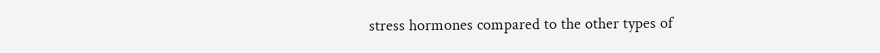stress hormones compared to the other types of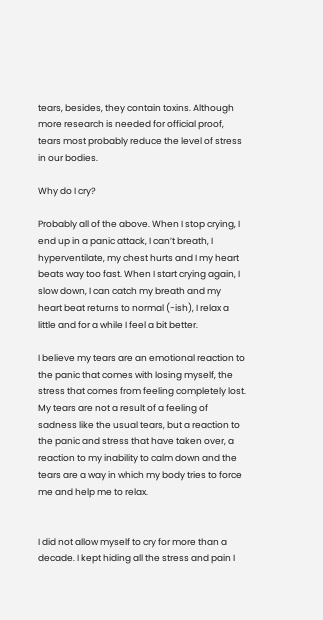tears, besides, they contain toxins. Although more research is needed for official proof, tears most probably reduce the level of stress in our bodies.

Why do I cry?

Probably all of the above. When I stop crying, I end up in a panic attack, I can’t breath, I hyperventilate, my chest hurts and I my heart beats way too fast. When I start crying again, I slow down, I can catch my breath and my heart beat returns to normal (-ish), I relax a little and for a while I feel a bit better.

I believe my tears are an emotional reaction to the panic that comes with losing myself, the stress that comes from feeling completely lost. My tears are not a result of a feeling of sadness like the usual tears, but a reaction to the panic and stress that have taken over, a reaction to my inability to calm down and the tears are a way in which my body tries to force me and help me to relax.


I did not allow myself to cry for more than a decade. I kept hiding all the stress and pain I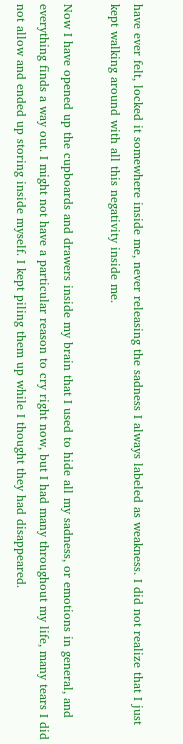have ever felt, locked it somewhere inside me, never releasing the sadness I always labeled as weakness. I did not realize that I just kept walking around with all this negativity inside me.

Now I have opened up the cupboards and drawers inside my brain that I used to hide all my sadness, or emotions in general, and everything finds a way out. I might not have a particular reason to cry right now, but I had many throughout my life, many tears I did not allow and ended up storing inside myself. I kept piling them up while I thought they had disappeared.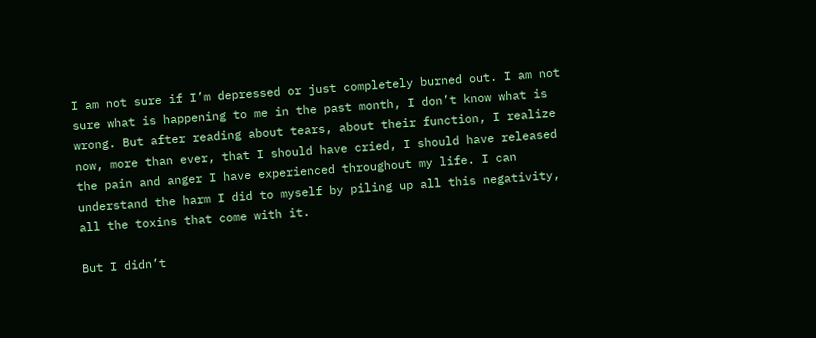I am not sure if I’m depressed or just completely burned out. I am not sure what is happening to me in the past month, I don’t know what is wrong. But after reading about tears, about their function, I realize now, more than ever, that I should have cried, I should have released the pain and anger I have experienced throughout my life. I can understand the harm I did to myself by piling up all this negativity, all the toxins that come with it.

But I didn’t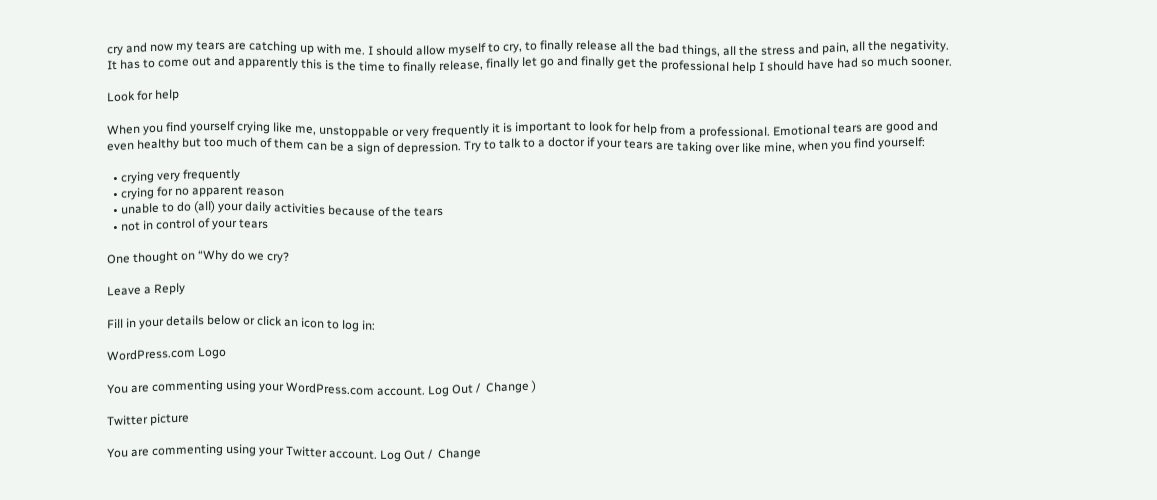cry and now my tears are catching up with me. I should allow myself to cry, to finally release all the bad things, all the stress and pain, all the negativity. It has to come out and apparently this is the time to finally release, finally let go and finally get the professional help I should have had so much sooner.

Look for help

When you find yourself crying like me, unstoppable or very frequently it is important to look for help from a professional. Emotional tears are good and even healthy but too much of them can be a sign of depression. Try to talk to a doctor if your tears are taking over like mine, when you find yourself:

  • crying very frequently
  • crying for no apparent reason
  • unable to do (all) your daily activities because of the tears
  • not in control of your tears

One thought on “Why do we cry?

Leave a Reply

Fill in your details below or click an icon to log in:

WordPress.com Logo

You are commenting using your WordPress.com account. Log Out /  Change )

Twitter picture

You are commenting using your Twitter account. Log Out /  Change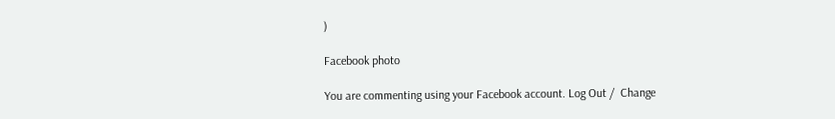)

Facebook photo

You are commenting using your Facebook account. Log Out /  Change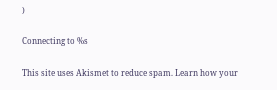)

Connecting to %s

This site uses Akismet to reduce spam. Learn how your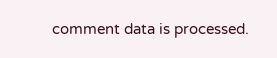comment data is processed.